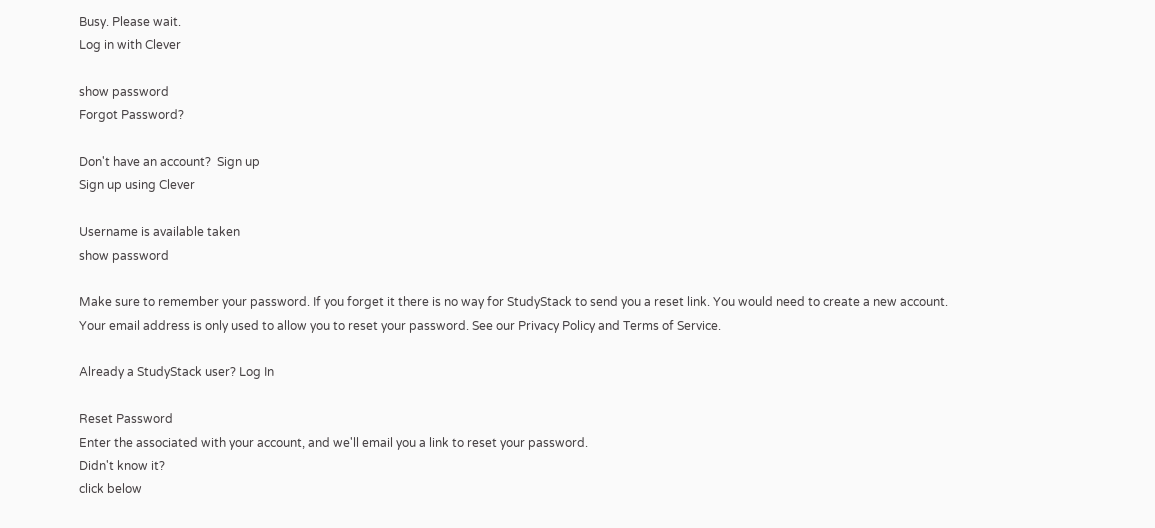Busy. Please wait.
Log in with Clever

show password
Forgot Password?

Don't have an account?  Sign up
Sign up using Clever

Username is available taken
show password

Make sure to remember your password. If you forget it there is no way for StudyStack to send you a reset link. You would need to create a new account.
Your email address is only used to allow you to reset your password. See our Privacy Policy and Terms of Service.

Already a StudyStack user? Log In

Reset Password
Enter the associated with your account, and we'll email you a link to reset your password.
Didn't know it?
click below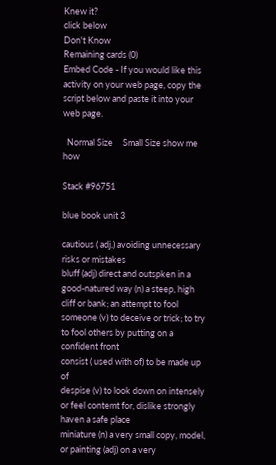Knew it?
click below
Don't Know
Remaining cards (0)
Embed Code - If you would like this activity on your web page, copy the script below and paste it into your web page.

  Normal Size     Small Size show me how

Stack #96751

blue book unit 3

cautious ( adj.) avoiding unnecessary risks or mistakes
bluff (adj) direct and outspken in a good-natured way (n) a steep, high cliff or bank; an attempt to fool someone (v) to deceive or trick; to try to fool others by putting on a confident front
consist ( used with of) to be made up of
despise (v) to look down on intensely or feel contemt for, dislike strongly
haven a safe place
miniature (n) a very small copy, model, or painting (adj) on a very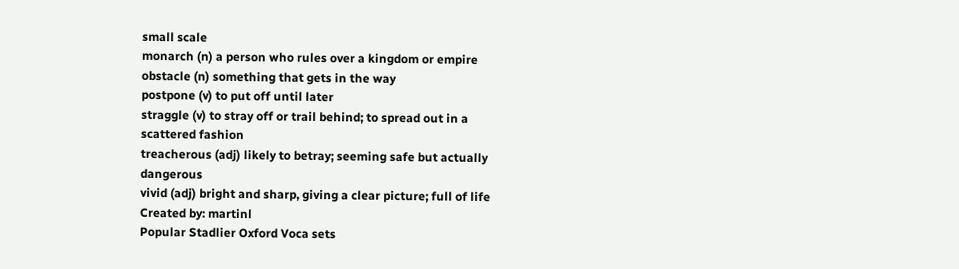small scale
monarch (n) a person who rules over a kingdom or empire
obstacle (n) something that gets in the way
postpone (v) to put off until later
straggle (v) to stray off or trail behind; to spread out in a scattered fashion
treacherous (adj) likely to betray; seeming safe but actually dangerous
vivid (adj) bright and sharp, giving a clear picture; full of life
Created by: martinl
Popular Stadlier Oxford Voca sets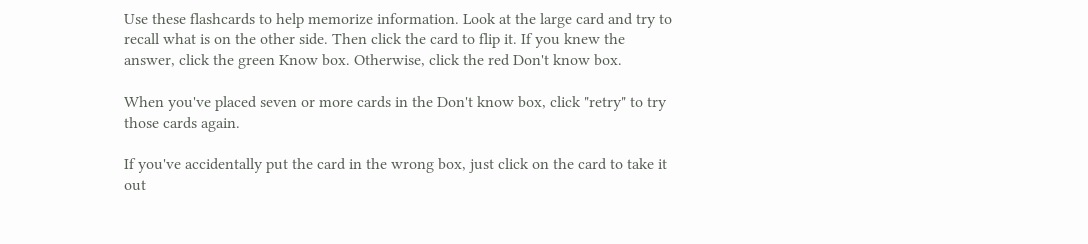Use these flashcards to help memorize information. Look at the large card and try to recall what is on the other side. Then click the card to flip it. If you knew the answer, click the green Know box. Otherwise, click the red Don't know box.

When you've placed seven or more cards in the Don't know box, click "retry" to try those cards again.

If you've accidentally put the card in the wrong box, just click on the card to take it out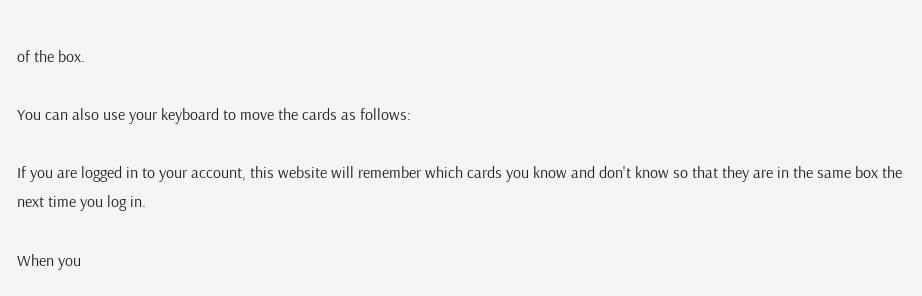of the box.

You can also use your keyboard to move the cards as follows:

If you are logged in to your account, this website will remember which cards you know and don't know so that they are in the same box the next time you log in.

When you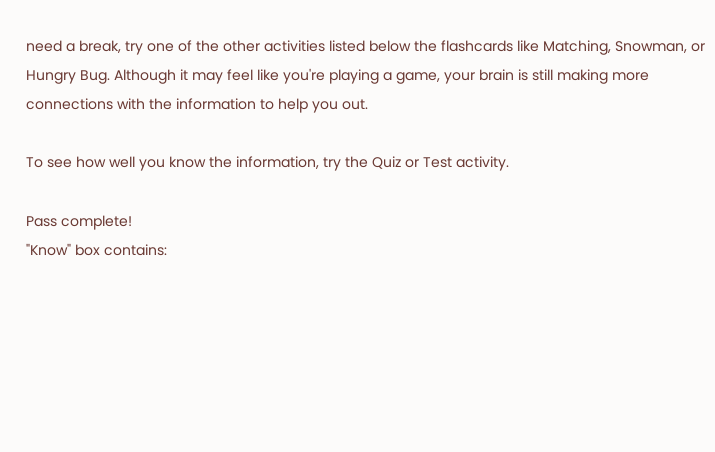need a break, try one of the other activities listed below the flashcards like Matching, Snowman, or Hungry Bug. Although it may feel like you're playing a game, your brain is still making more connections with the information to help you out.

To see how well you know the information, try the Quiz or Test activity.

Pass complete!
"Know" box contains: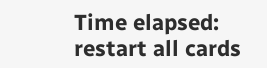Time elapsed:
restart all cards